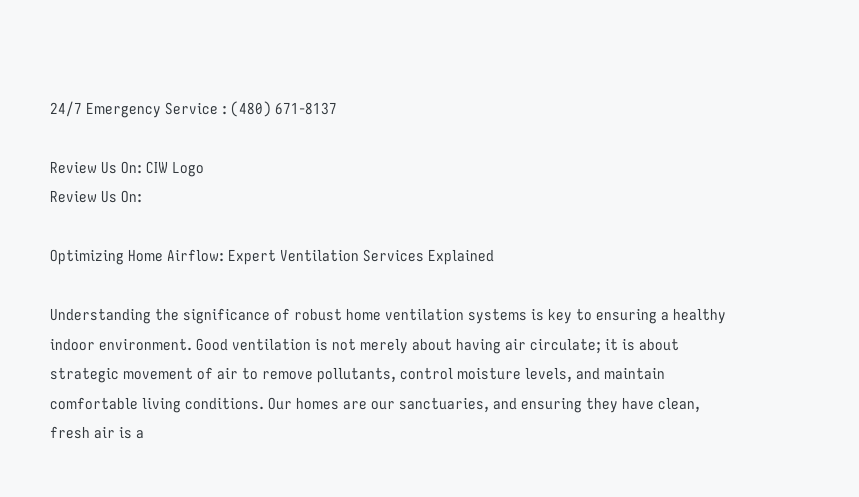24/7 Emergency Service : (480) 671-8137

Review Us On: CIW Logo
Review Us On:

Optimizing Home Airflow: Expert Ventilation Services Explained

Understanding the significance of robust home ventilation systems is key to ensuring a healthy indoor environment. Good ventilation is not merely about having air circulate; it is about strategic movement of air to remove pollutants, control moisture levels, and maintain comfortable living conditions. Our homes are our sanctuaries, and ensuring they have clean, fresh air is a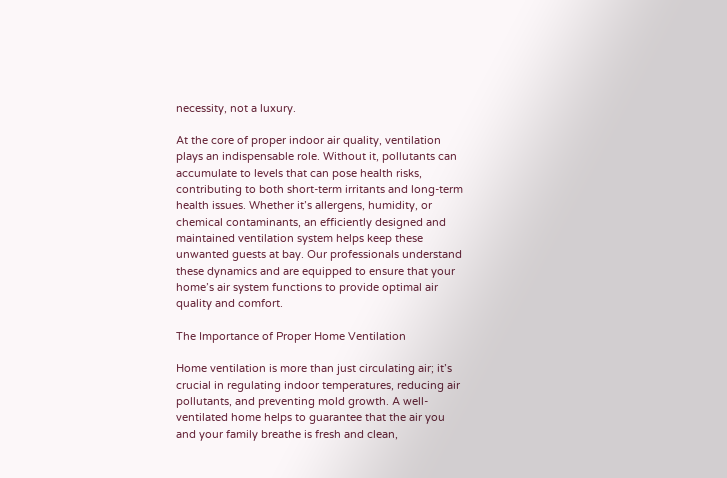necessity, not a luxury.

At the core of proper indoor air quality, ventilation plays an indispensable role. Without it, pollutants can accumulate to levels that can pose health risks, contributing to both short-term irritants and long-term health issues. Whether it’s allergens, humidity, or chemical contaminants, an efficiently designed and maintained ventilation system helps keep these unwanted guests at bay. Our professionals understand these dynamics and are equipped to ensure that your home’s air system functions to provide optimal air quality and comfort.

The Importance of Proper Home Ventilation

Home ventilation is more than just circulating air; it’s crucial in regulating indoor temperatures, reducing air pollutants, and preventing mold growth. A well-ventilated home helps to guarantee that the air you and your family breathe is fresh and clean,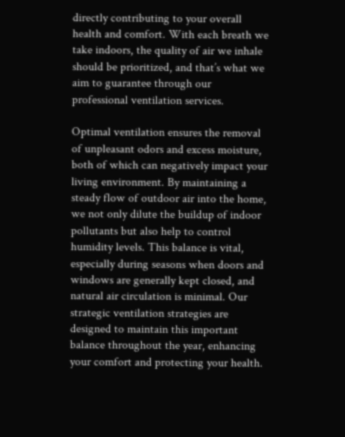directly contributing to your overall health and comfort. With each breath we take indoors, the quality of air we inhale should be prioritized, and that’s what we aim to guarantee through our professional ventilation services.

Optimal ventilation ensures the removal of unpleasant odors and excess moisture, both of which can negatively impact your living environment. By maintaining a steady flow of outdoor air into the home, we not only dilute the buildup of indoor pollutants but also help to control humidity levels. This balance is vital, especially during seasons when doors and windows are generally kept closed, and natural air circulation is minimal. Our strategic ventilation strategies are designed to maintain this important balance throughout the year, enhancing your comfort and protecting your health.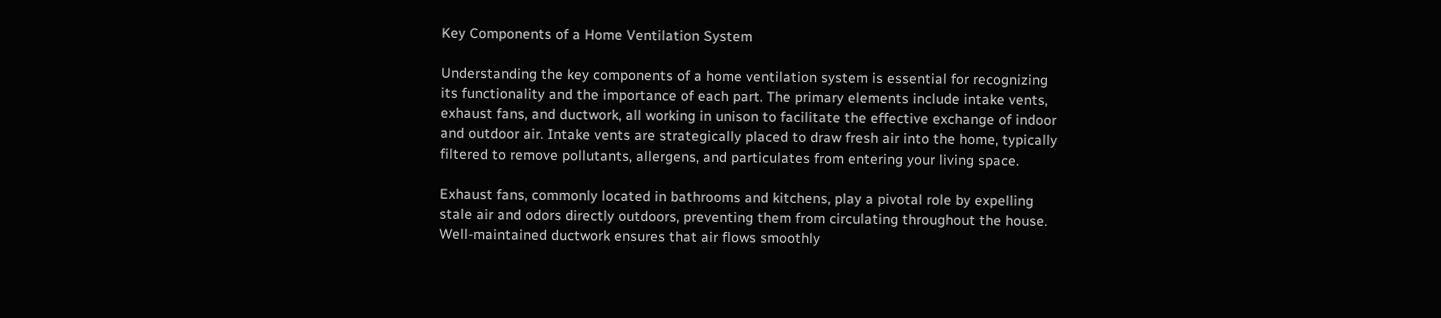Key Components of a Home Ventilation System

Understanding the key components of a home ventilation system is essential for recognizing its functionality and the importance of each part. The primary elements include intake vents, exhaust fans, and ductwork, all working in unison to facilitate the effective exchange of indoor and outdoor air. Intake vents are strategically placed to draw fresh air into the home, typically filtered to remove pollutants, allergens, and particulates from entering your living space.

Exhaust fans, commonly located in bathrooms and kitchens, play a pivotal role by expelling stale air and odors directly outdoors, preventing them from circulating throughout the house. Well-maintained ductwork ensures that air flows smoothly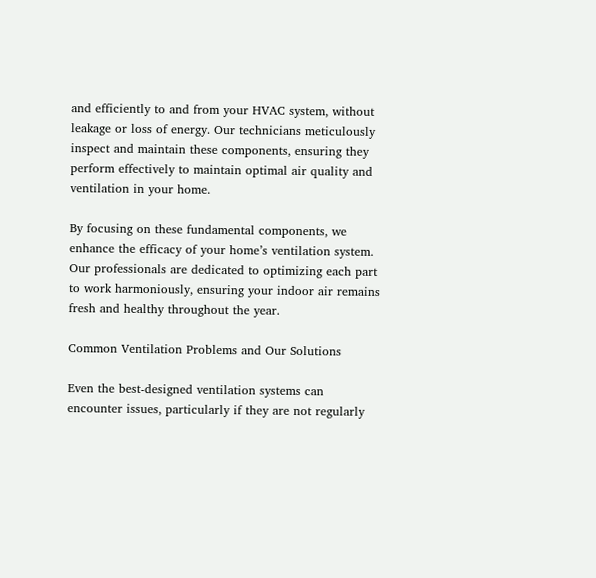and efficiently to and from your HVAC system, without leakage or loss of energy. Our technicians meticulously inspect and maintain these components, ensuring they perform effectively to maintain optimal air quality and ventilation in your home.

By focusing on these fundamental components, we enhance the efficacy of your home’s ventilation system. Our professionals are dedicated to optimizing each part to work harmoniously, ensuring your indoor air remains fresh and healthy throughout the year.

Common Ventilation Problems and Our Solutions

Even the best-designed ventilation systems can encounter issues, particularly if they are not regularly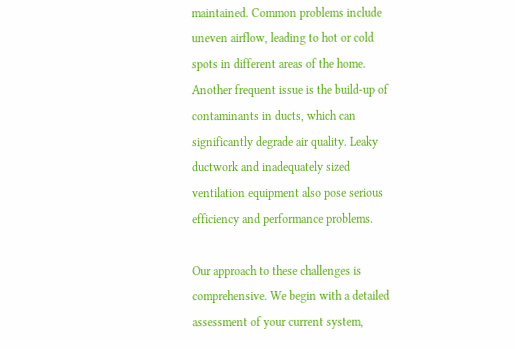maintained. Common problems include uneven airflow, leading to hot or cold spots in different areas of the home. Another frequent issue is the build-up of contaminants in ducts, which can significantly degrade air quality. Leaky ductwork and inadequately sized ventilation equipment also pose serious efficiency and performance problems.

Our approach to these challenges is comprehensive. We begin with a detailed assessment of your current system,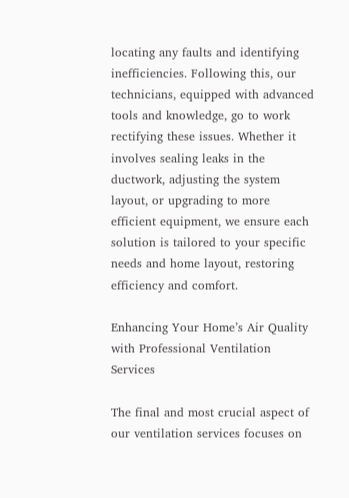locating any faults and identifying inefficiencies. Following this, our technicians, equipped with advanced tools and knowledge, go to work rectifying these issues. Whether it involves sealing leaks in the ductwork, adjusting the system layout, or upgrading to more efficient equipment, we ensure each solution is tailored to your specific needs and home layout, restoring efficiency and comfort.

Enhancing Your Home’s Air Quality with Professional Ventilation Services

The final and most crucial aspect of our ventilation services focuses on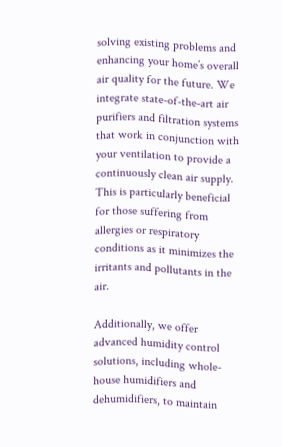solving existing problems and enhancing your home’s overall air quality for the future. We integrate state-of-the-art air purifiers and filtration systems that work in conjunction with your ventilation to provide a continuously clean air supply. This is particularly beneficial for those suffering from allergies or respiratory conditions as it minimizes the irritants and pollutants in the air.

Additionally, we offer advanced humidity control solutions, including whole-house humidifiers and dehumidifiers, to maintain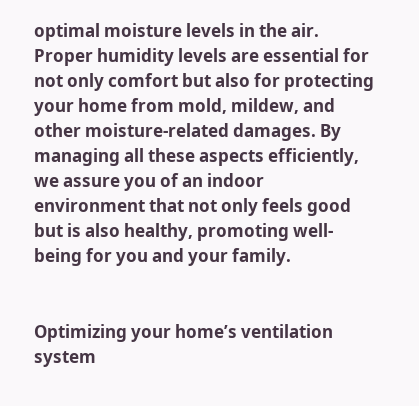optimal moisture levels in the air. Proper humidity levels are essential for not only comfort but also for protecting your home from mold, mildew, and other moisture-related damages. By managing all these aspects efficiently, we assure you of an indoor environment that not only feels good but is also healthy, promoting well-being for you and your family.


Optimizing your home’s ventilation system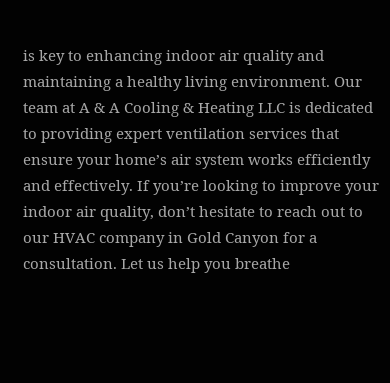is key to enhancing indoor air quality and maintaining a healthy living environment. Our team at A & A Cooling & Heating LLC is dedicated to providing expert ventilation services that ensure your home’s air system works efficiently and effectively. If you’re looking to improve your indoor air quality, don’t hesitate to reach out to our HVAC company in Gold Canyon for a consultation. Let us help you breathe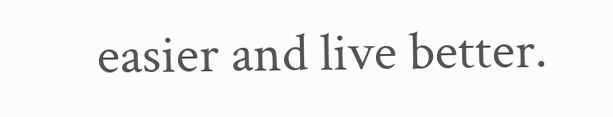easier and live better.